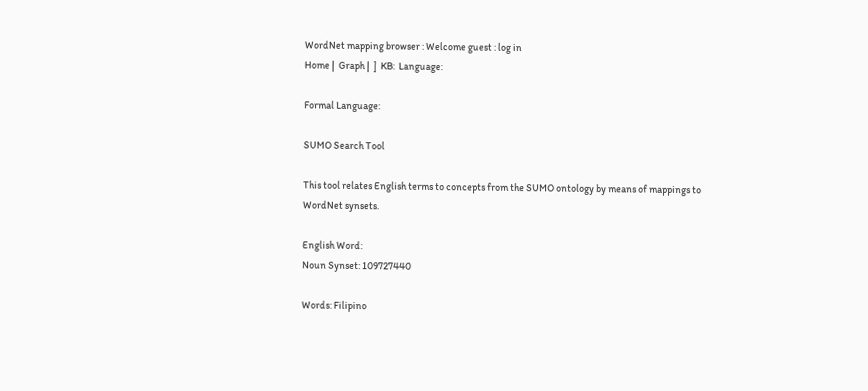WordNet mapping browser : Welcome guest : log in
Home |  Graph |  ]  KB:  Language:

Formal Language:

SUMO Search Tool

This tool relates English terms to concepts from the SUMO ontology by means of mappings to WordNet synsets.

English Word:
Noun Synset: 109727440

Words: Filipino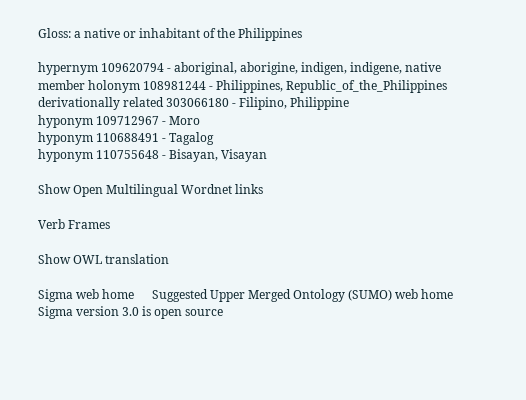Gloss: a native or inhabitant of the Philippines

hypernym 109620794 - aboriginal, aborigine, indigen, indigene, native
member holonym 108981244 - Philippines, Republic_of_the_Philippines
derivationally related 303066180 - Filipino, Philippine
hyponym 109712967 - Moro
hyponym 110688491 - Tagalog
hyponym 110755648 - Bisayan, Visayan

Show Open Multilingual Wordnet links

Verb Frames

Show OWL translation

Sigma web home      Suggested Upper Merged Ontology (SUMO) web home
Sigma version 3.0 is open source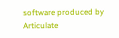software produced by Articulate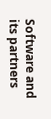Software and its partners